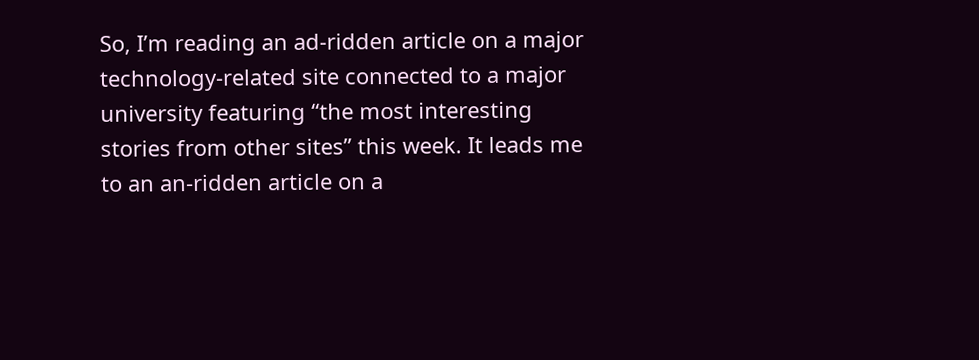So, I’m reading an ad-ridden article on a major technology-related site connected to a major university featuring “the most interesting stories from other sites” this week. It leads me to an an-ridden article on a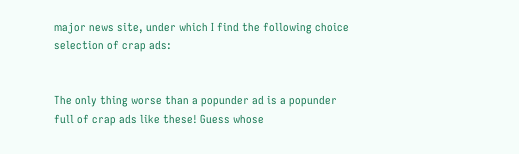major news site, under which I find the following choice selection of crap ads:


The only thing worse than a popunder ad is a popunder full of crap ads like these! Guess whose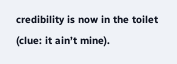credibility is now in the toilet (clue: it ain’t mine).